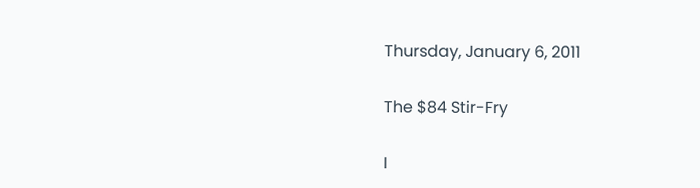Thursday, January 6, 2011

The $84 Stir-Fry

I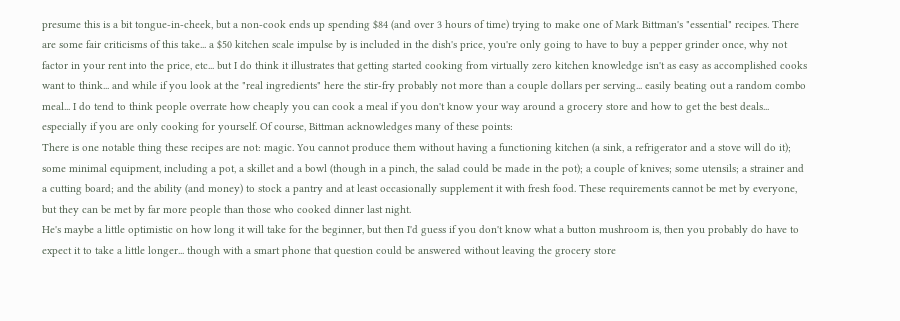presume this is a bit tongue-in-cheek, but a non-cook ends up spending $84 (and over 3 hours of time) trying to make one of Mark Bittman's "essential" recipes. There are some fair criticisms of this take... a $50 kitchen scale impulse by is included in the dish's price, you're only going to have to buy a pepper grinder once, why not factor in your rent into the price, etc... but I do think it illustrates that getting started cooking from virtually zero kitchen knowledge isn't as easy as accomplished cooks want to think... and while if you look at the "real ingredients" here the stir-fry probably not more than a couple dollars per serving... easily beating out a random combo meal... I do tend to think people overrate how cheaply you can cook a meal if you don't know your way around a grocery store and how to get the best deals... especially if you are only cooking for yourself. Of course, Bittman acknowledges many of these points:
There is one notable thing these recipes are not: magic. You cannot produce them without having a functioning kitchen (a sink, a refrigerator and a stove will do it); some minimal equipment, including a pot, a skillet and a bowl (though in a pinch, the salad could be made in the pot); a couple of knives; some utensils; a strainer and a cutting board; and the ability (and money) to stock a pantry and at least occasionally supplement it with fresh food. These requirements cannot be met by everyone, but they can be met by far more people than those who cooked dinner last night.
He's maybe a little optimistic on how long it will take for the beginner, but then I'd guess if you don't know what a button mushroom is, then you probably do have to expect it to take a little longer... though with a smart phone that question could be answered without leaving the grocery store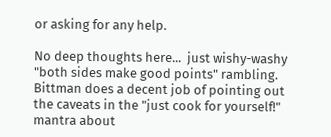or asking for any help.

No deep thoughts here...  just wishy-washy "both sides make good points" rambling. Bittman does a decent job of pointing out the caveats in the "just cook for yourself!" mantra about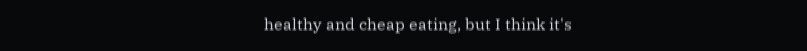healthy and cheap eating, but I think it's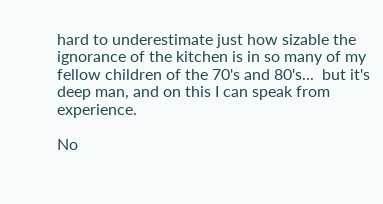hard to underestimate just how sizable the ignorance of the kitchen is in so many of my fellow children of the 70's and 80's...  but it's deep man, and on this I can speak from experience.

No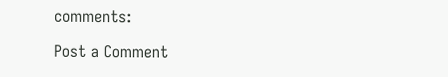comments:

Post a Comment